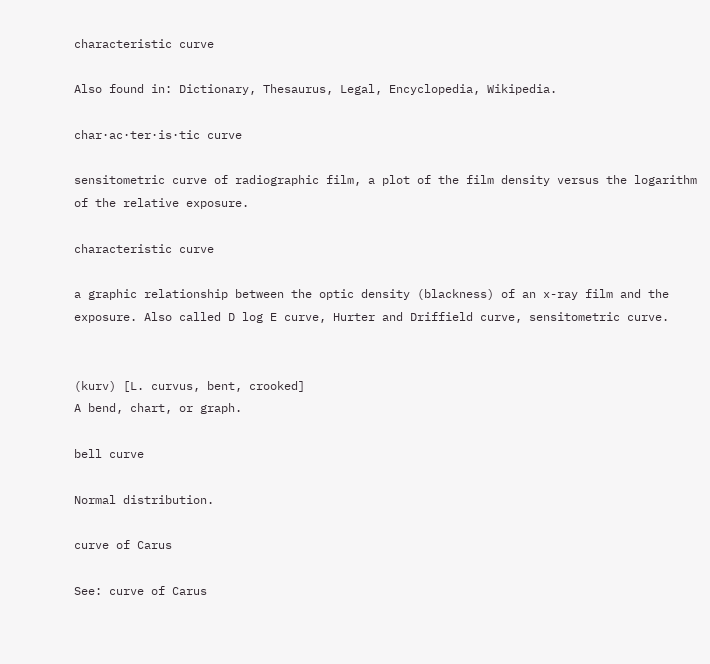characteristic curve

Also found in: Dictionary, Thesaurus, Legal, Encyclopedia, Wikipedia.

char·ac·ter·is·tic curve

sensitometric curve of radiographic film, a plot of the film density versus the logarithm of the relative exposure.

characteristic curve

a graphic relationship between the optic density (blackness) of an x-ray film and the exposure. Also called D log E curve, Hurter and Driffield curve, sensitometric curve.


(kurv) [L. curvus, bent, crooked]
A bend, chart, or graph.

bell curve

Normal distribution.

curve of Carus

See: curve of Carus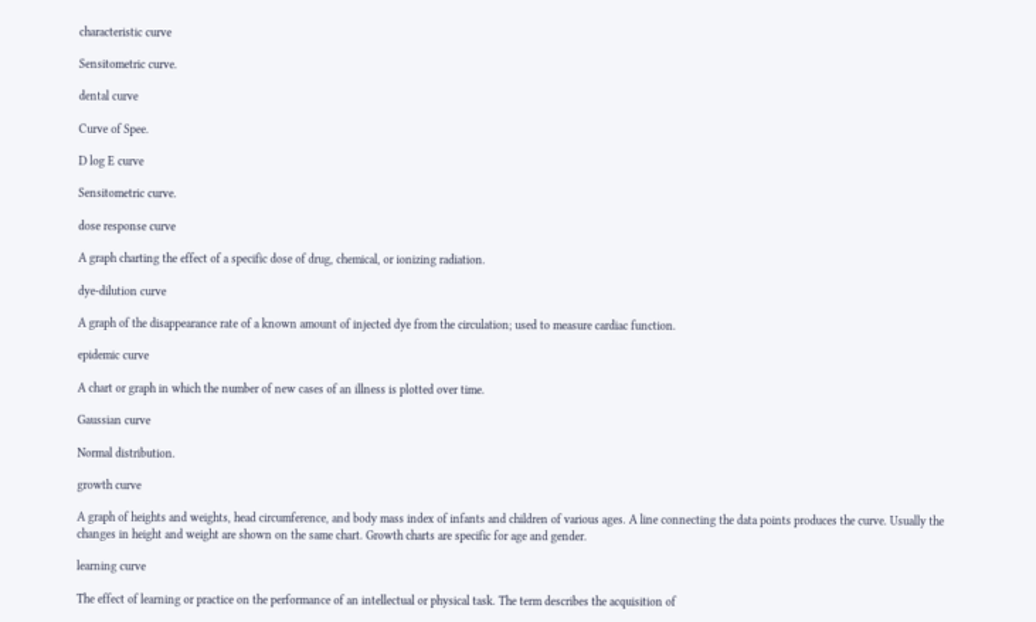characteristic curve

Sensitometric curve.

dental curve

Curve of Spee.

D log E curve

Sensitometric curve.

dose response curve

A graph charting the effect of a specific dose of drug, chemical, or ionizing radiation.

dye-dilution curve

A graph of the disappearance rate of a known amount of injected dye from the circulation; used to measure cardiac function.

epidemic curve

A chart or graph in which the number of new cases of an illness is plotted over time.

Gaussian curve

Normal distribution.

growth curve

A graph of heights and weights, head circumference, and body mass index of infants and children of various ages. A line connecting the data points produces the curve. Usually the changes in height and weight are shown on the same chart. Growth charts are specific for age and gender.

learning curve

The effect of learning or practice on the performance of an intellectual or physical task. The term describes the acquisition of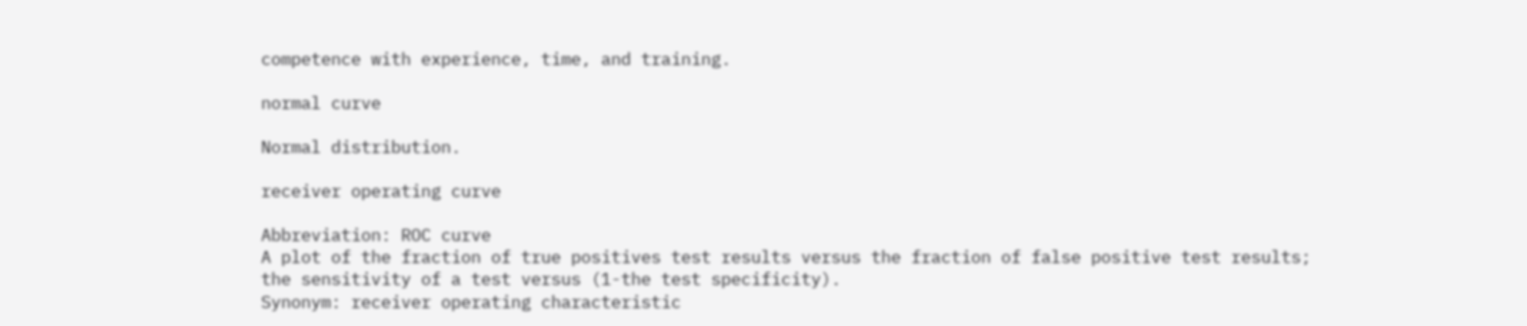competence with experience, time, and training.

normal curve

Normal distribution.

receiver operating curve

Abbreviation: ROC curve
A plot of the fraction of true positives test results versus the fraction of false positive test results; the sensitivity of a test versus (1-the test specificity).
Synonym: receiver operating characteristic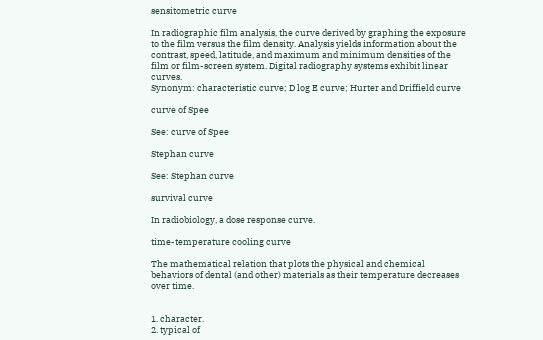sensitometric curve

In radiographic film analysis, the curve derived by graphing the exposure to the film versus the film density. Analysis yields information about the contrast, speed, latitude, and maximum and minimum densities of the film or film-screen system. Digital radiography systems exhibit linear curves.
Synonym: characteristic curve; D log E curve; Hurter and Driffield curve

curve of Spee

See: curve of Spee

Stephan curve

See: Stephan curve

survival curve

In radiobiology, a dose response curve.

time-temperature cooling curve

The mathematical relation that plots the physical and chemical behaviors of dental (and other) materials as their temperature decreases over time.


1. character.
2. typical of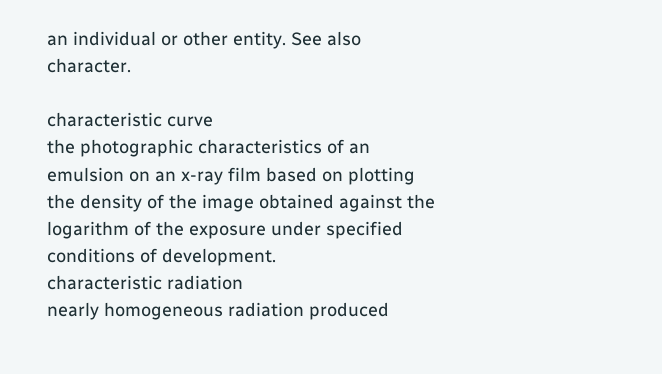an individual or other entity. See also character.

characteristic curve
the photographic characteristics of an emulsion on an x-ray film based on plotting the density of the image obtained against the logarithm of the exposure under specified conditions of development.
characteristic radiation
nearly homogeneous radiation produced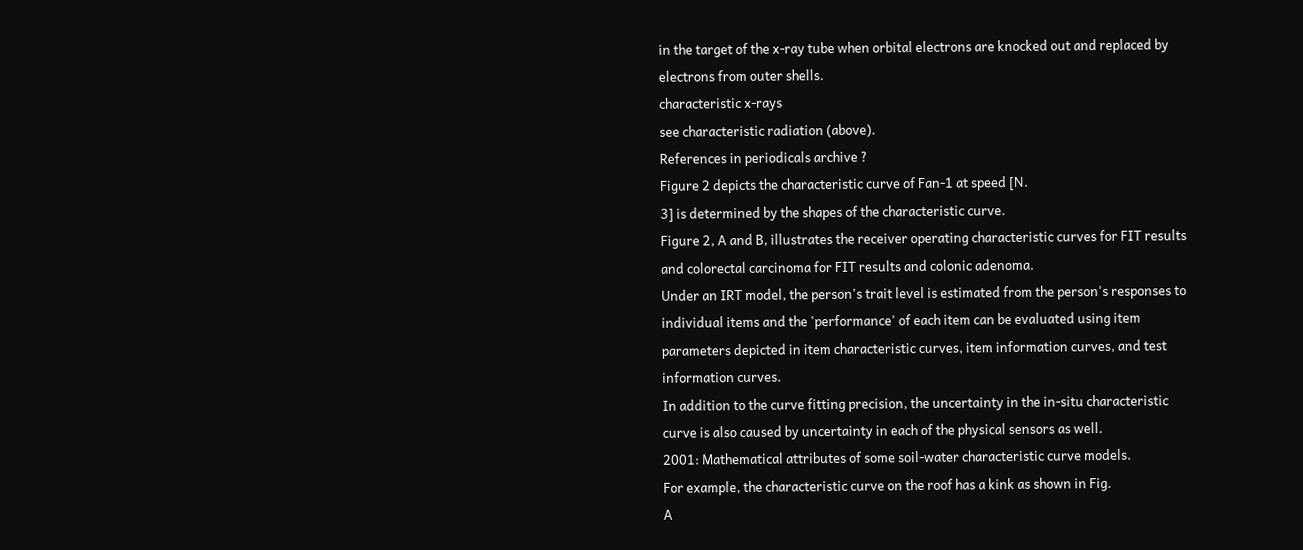in the target of the x-ray tube when orbital electrons are knocked out and replaced by electrons from outer shells.
characteristic x-rays
see characteristic radiation (above).
References in periodicals archive ?
Figure 2 depicts the characteristic curve of Fan-1 at speed [N.
3] is determined by the shapes of the characteristic curve.
Figure 2, A and B, illustrates the receiver operating characteristic curves for FIT results and colorectal carcinoma for FIT results and colonic adenoma.
Under an IRT model, the person's trait level is estimated from the person's responses to individual items and the 'performance' of each item can be evaluated using item parameters depicted in item characteristic curves, item information curves, and test information curves.
In addition to the curve fitting precision, the uncertainty in the in-situ characteristic curve is also caused by uncertainty in each of the physical sensors as well.
2001: Mathematical attributes of some soil-water characteristic curve models.
For example, the characteristic curve on the roof has a kink as shown in Fig.
A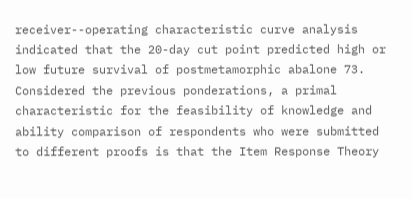receiver--operating characteristic curve analysis indicated that the 20-day cut point predicted high or low future survival of postmetamorphic abalone 73.
Considered the previous ponderations, a primal characteristic for the feasibility of knowledge and ability comparison of respondents who were submitted to different proofs is that the Item Response Theory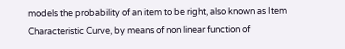models the probability of an item to be right, also known as Item Characteristic Curve, by means of non linear function of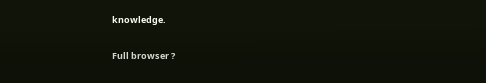knowledge.

Full browser ?